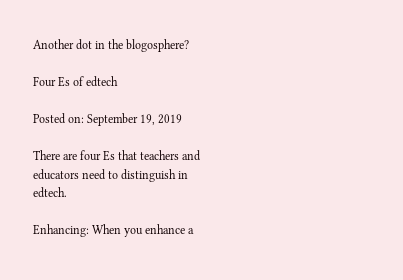Another dot in the blogosphere?

Four Es of edtech

Posted on: September 19, 2019

There are four Es that teachers and educators need to distinguish in edtech.

Enhancing: When you enhance a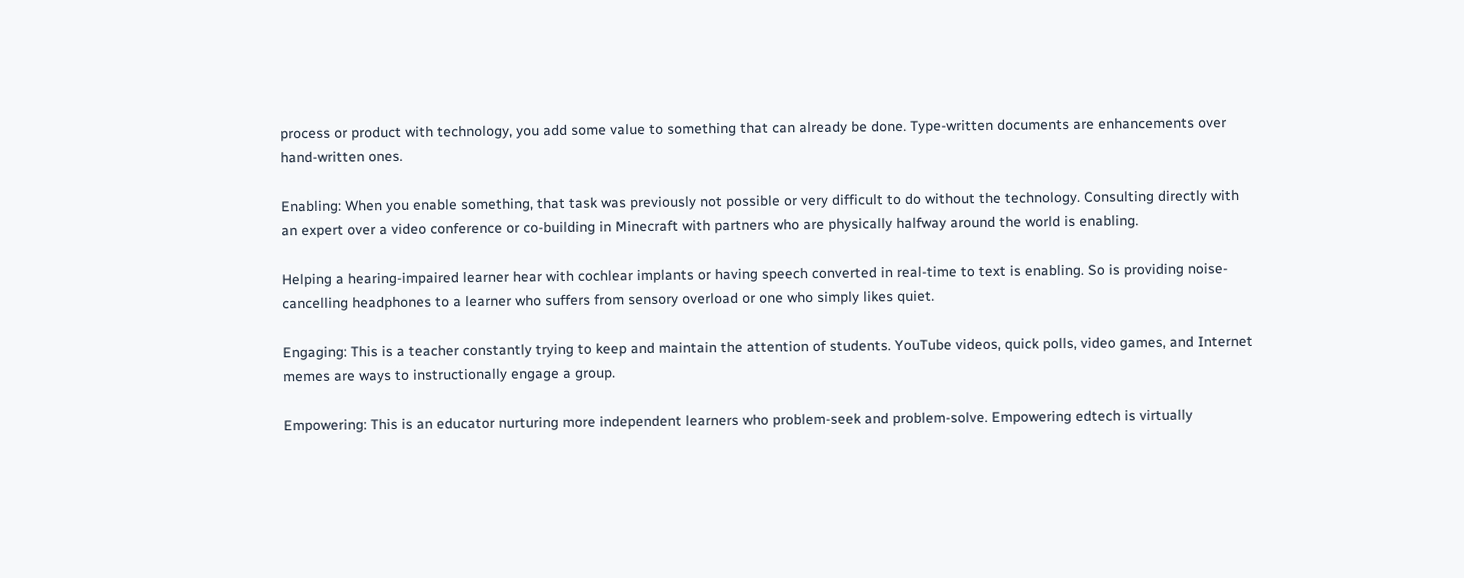process or product with technology, you add some value to something that can already be done. Type-written documents are enhancements over hand-written ones.

Enabling: When you enable something, that task was previously not possible or very difficult to do without the technology. Consulting directly with an expert over a video conference or co-building in Minecraft with partners who are physically halfway around the world is enabling.

Helping a hearing-impaired learner hear with cochlear implants or having speech converted in real-time to text is enabling. So is providing noise-cancelling headphones to a learner who suffers from sensory overload or one who simply likes quiet.

Engaging: This is a teacher constantly trying to keep and maintain the attention of students. YouTube videos, quick polls, video games, and Internet memes are ways to instructionally engage a group.

Empowering: This is an educator nurturing more independent learners who problem-seek and problem-solve. Empowering edtech is virtually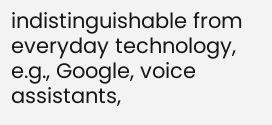indistinguishable from everyday technology, e.g., Google, voice assistants,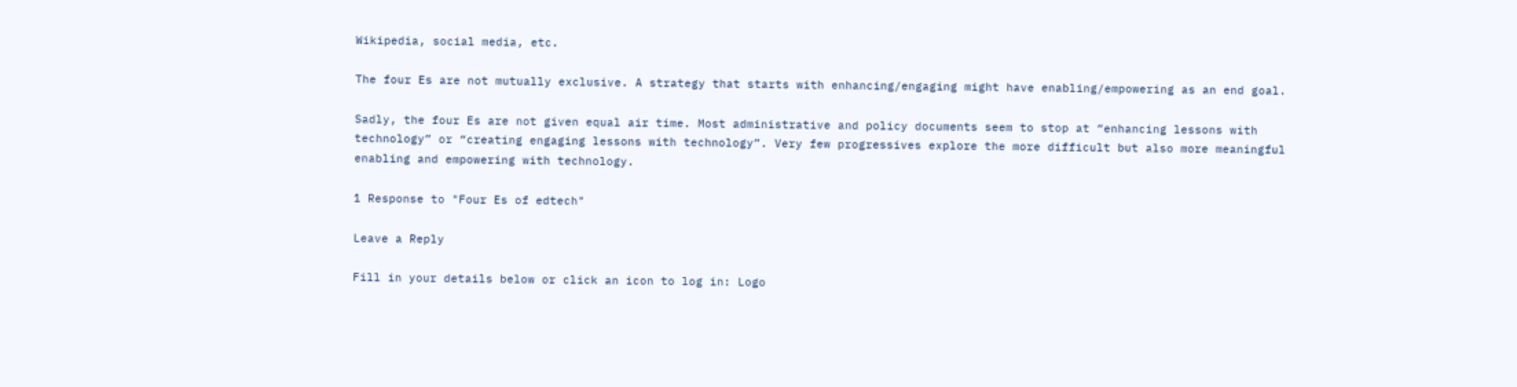Wikipedia, social media, etc.

The four Es are not mutually exclusive. A strategy that starts with enhancing/engaging might have enabling/empowering as an end goal.

Sadly, the four Es are not given equal air time. Most administrative and policy documents seem to stop at “enhancing lessons with technology” or “creating engaging lessons with technology”. Very few progressives explore the more difficult but also more meaningful enabling and empowering with technology.

1 Response to "Four Es of edtech"

Leave a Reply

Fill in your details below or click an icon to log in: Logo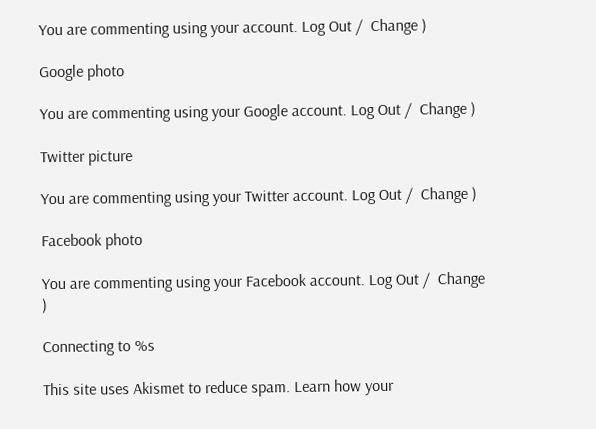You are commenting using your account. Log Out /  Change )

Google photo

You are commenting using your Google account. Log Out /  Change )

Twitter picture

You are commenting using your Twitter account. Log Out /  Change )

Facebook photo

You are commenting using your Facebook account. Log Out /  Change )

Connecting to %s

This site uses Akismet to reduce spam. Learn how your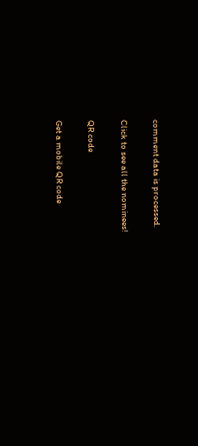comment data is processed.

Click to see all the nominees!

QR code

Get a mobile QR code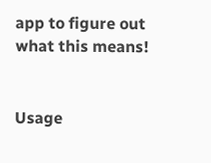app to figure out what this means!


Usage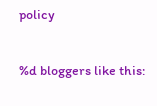policy

%d bloggers like this: